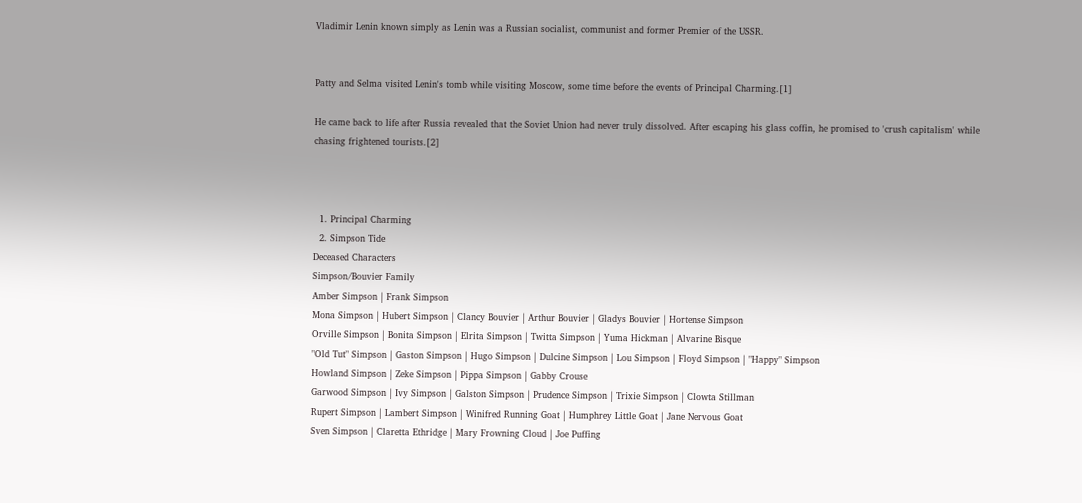Vladimir Lenin known simply as Lenin was a Russian socialist, communist and former Premier of the USSR.


Patty and Selma visited Lenin's tomb while visiting Moscow, some time before the events of Principal Charming.[1]

He came back to life after Russia revealed that the Soviet Union had never truly dissolved. After escaping his glass coffin, he promised to 'crush capitalism' while chasing frightened tourists.[2]



  1. Principal Charming
  2. Simpson Tide
Deceased Characters
Simpson/Bouvier Family
Amber Simpson | Frank Simpson
Mona Simpson | Hubert Simpson | Clancy Bouvier | Arthur Bouvier | Gladys Bouvier | Hortense Simpson
Orville Simpson | Bonita Simpson | Elrita Simpson | Twitta Simpson | Yuma Hickman | Alvarine Bisque
"Old Tut" Simpson | Gaston Simpson | Hugo Simpson | Dulcine Simpson | Lou Simpson | Floyd Simpson | "Happy" Simpson
Howland Simpson | Zeke Simpson | Pippa Simpson | Gabby Crouse
Garwood Simpson | Ivy Simpson | Galston Simpson | Prudence Simpson | Trixie Simpson | Clowta Stillman
Rupert Simpson | Lambert Simpson | Winifred Running Goat | Humphrey Little Goat | Jane Nervous Goat
Sven Simpson | Claretta Ethridge | Mary Frowning Cloud | Joe Puffing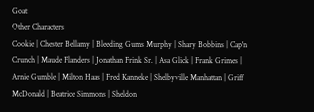Goat
Other Characters
Cookie | Chester Bellamy | Bleeding Gums Murphy | Shary Bobbins | Cap'n Crunch | Maude Flanders | Jonathan Frink Sr. | Asa Glick | Frank Grimes | Arnie Gumble | Milton Haas | Fred Kanneke | Shelbyville Manhattan | Griff McDonald | Beatrice Simmons | Sheldon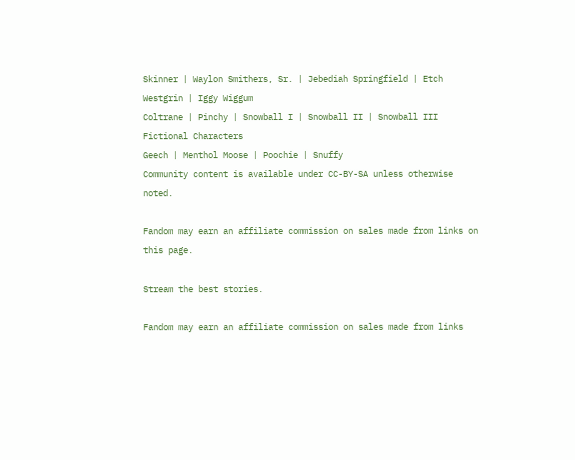Skinner | Waylon Smithers, Sr. | Jebediah Springfield | Etch Westgrin | Iggy Wiggum
Coltrane | Pinchy | Snowball I | Snowball II | Snowball III
Fictional Characters
Geech | Menthol Moose | Poochie | Snuffy
Community content is available under CC-BY-SA unless otherwise noted.

Fandom may earn an affiliate commission on sales made from links on this page.

Stream the best stories.

Fandom may earn an affiliate commission on sales made from links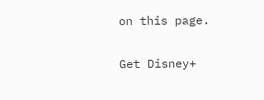on this page.

Get Disney+